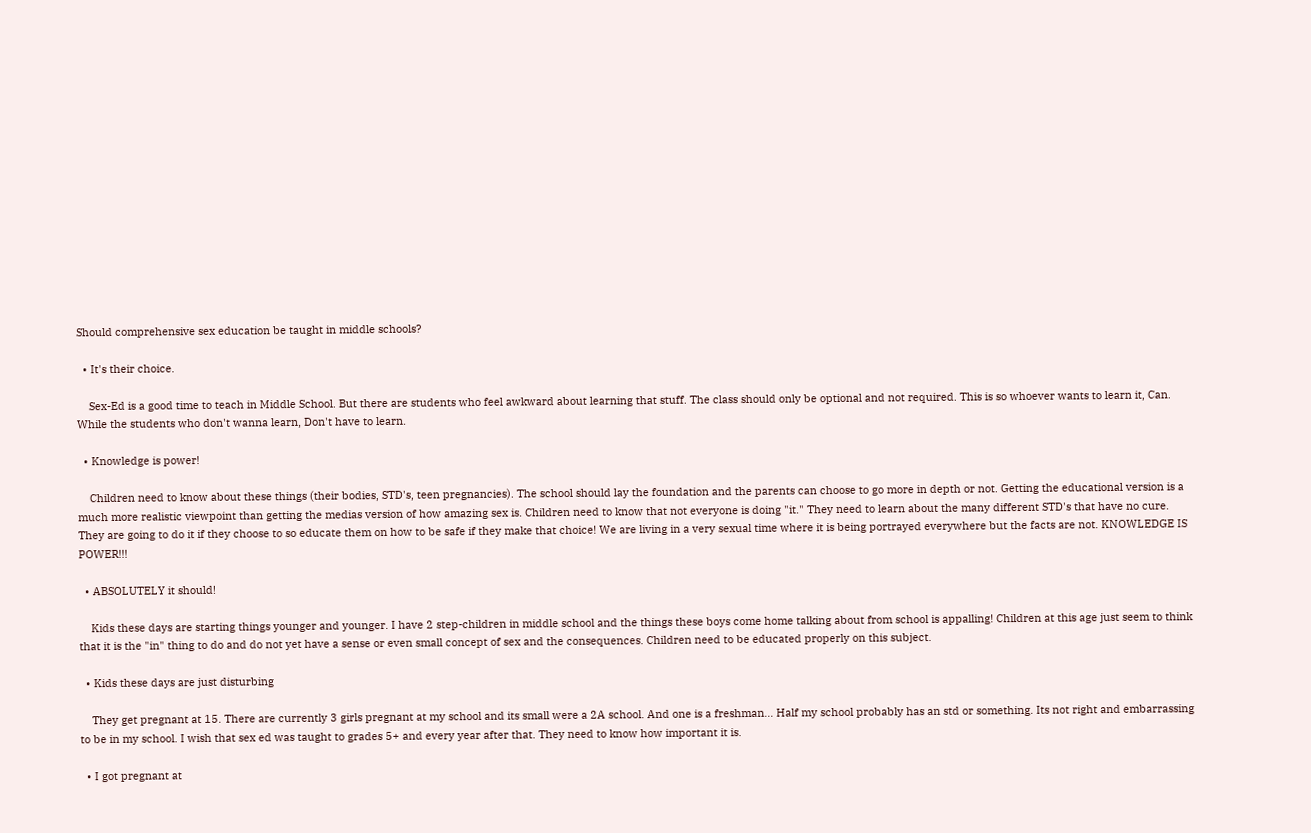Should comprehensive sex education be taught in middle schools?

  • It's their choice.

    Sex-Ed is a good time to teach in Middle School. But there are students who feel awkward about learning that stuff. The class should only be optional and not required. This is so whoever wants to learn it, Can. While the students who don't wanna learn, Don't have to learn.

  • Knowledge is power!

    Children need to know about these things (their bodies, STD's, teen pregnancies). The school should lay the foundation and the parents can choose to go more in depth or not. Getting the educational version is a much more realistic viewpoint than getting the medias version of how amazing sex is. Children need to know that not everyone is doing "it." They need to learn about the many different STD's that have no cure. They are going to do it if they choose to so educate them on how to be safe if they make that choice! We are living in a very sexual time where it is being portrayed everywhere but the facts are not. KNOWLEDGE IS POWER!!!

  • ABSOLUTELY it should!

    Kids these days are starting things younger and younger. I have 2 step-children in middle school and the things these boys come home talking about from school is appalling! Children at this age just seem to think that it is the "in" thing to do and do not yet have a sense or even small concept of sex and the consequences. Children need to be educated properly on this subject.

  • Kids these days are just disturbing

    They get pregnant at 15. There are currently 3 girls pregnant at my school and its small were a 2A school. And one is a freshman... Half my school probably has an std or something. Its not right and embarrassing to be in my school. I wish that sex ed was taught to grades 5+ and every year after that. They need to know how important it is.

  • I got pregnant at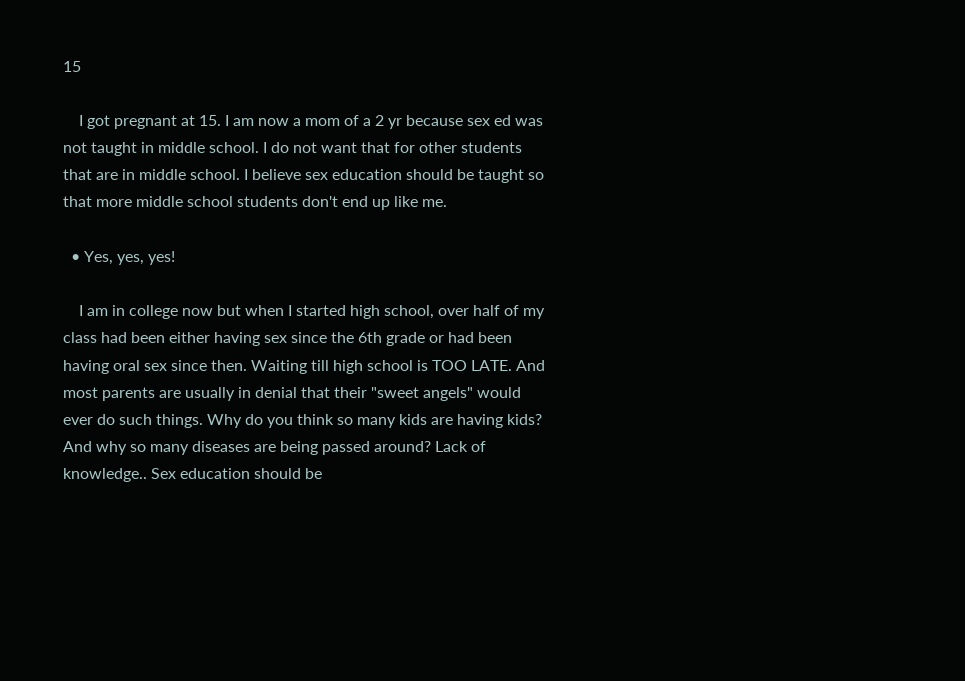15

    I got pregnant at 15. I am now a mom of a 2 yr because sex ed was not taught in middle school. I do not want that for other students that are in middle school. I believe sex education should be taught so that more middle school students don't end up like me.

  • Yes, yes, yes!

    I am in college now but when I started high school, over half of my class had been either having sex since the 6th grade or had been having oral sex since then. Waiting till high school is TOO LATE. And most parents are usually in denial that their "sweet angels" would ever do such things. Why do you think so many kids are having kids? And why so many diseases are being passed around? Lack of knowledge.. Sex education should be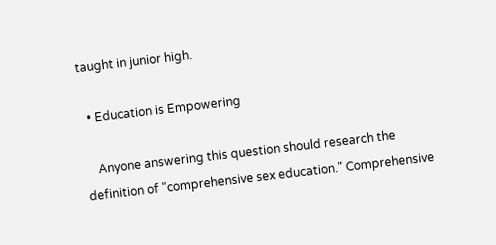taught in junior high.

  • Education is Empowering

    Anyone answering this question should research the definition of "comprehensive sex education." Comprehensive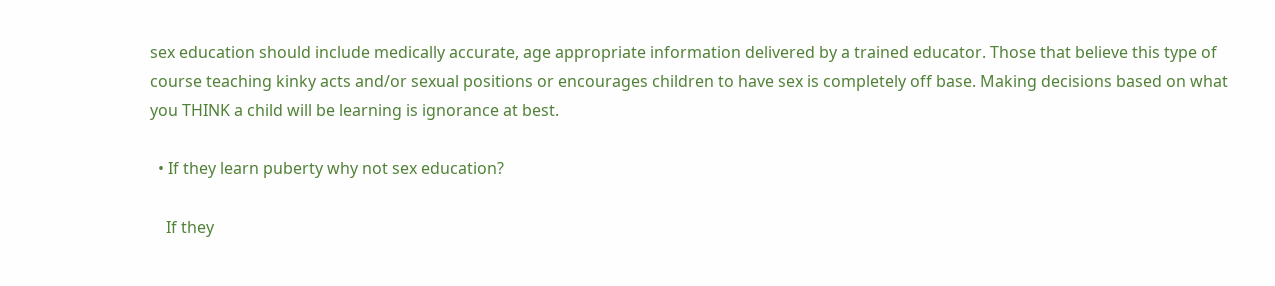sex education should include medically accurate, age appropriate information delivered by a trained educator. Those that believe this type of course teaching kinky acts and/or sexual positions or encourages children to have sex is completely off base. Making decisions based on what you THINK a child will be learning is ignorance at best.

  • If they learn puberty why not sex education?

    If they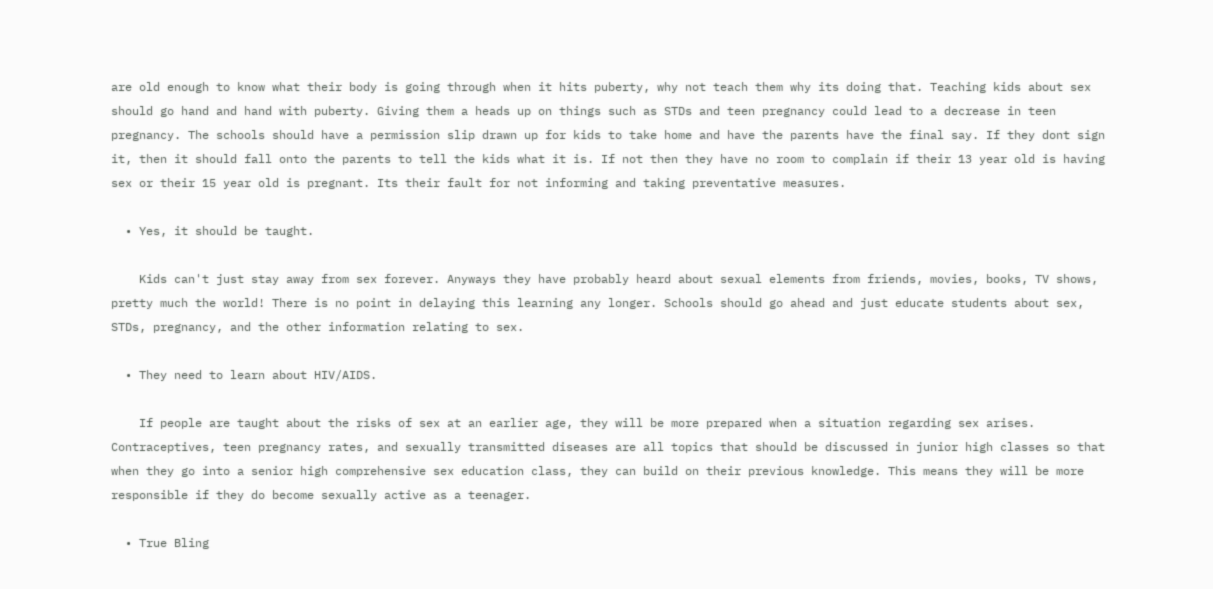are old enough to know what their body is going through when it hits puberty, why not teach them why its doing that. Teaching kids about sex should go hand and hand with puberty. Giving them a heads up on things such as STDs and teen pregnancy could lead to a decrease in teen pregnancy. The schools should have a permission slip drawn up for kids to take home and have the parents have the final say. If they dont sign it, then it should fall onto the parents to tell the kids what it is. If not then they have no room to complain if their 13 year old is having sex or their 15 year old is pregnant. Its their fault for not informing and taking preventative measures.

  • Yes, it should be taught.

    Kids can't just stay away from sex forever. Anyways they have probably heard about sexual elements from friends, movies, books, TV shows, pretty much the world! There is no point in delaying this learning any longer. Schools should go ahead and just educate students about sex, STDs, pregnancy, and the other information relating to sex.

  • They need to learn about HIV/AIDS.

    If people are taught about the risks of sex at an earlier age, they will be more prepared when a situation regarding sex arises. Contraceptives, teen pregnancy rates, and sexually transmitted diseases are all topics that should be discussed in junior high classes so that when they go into a senior high comprehensive sex education class, they can build on their previous knowledge. This means they will be more responsible if they do become sexually active as a teenager.

  • True Bling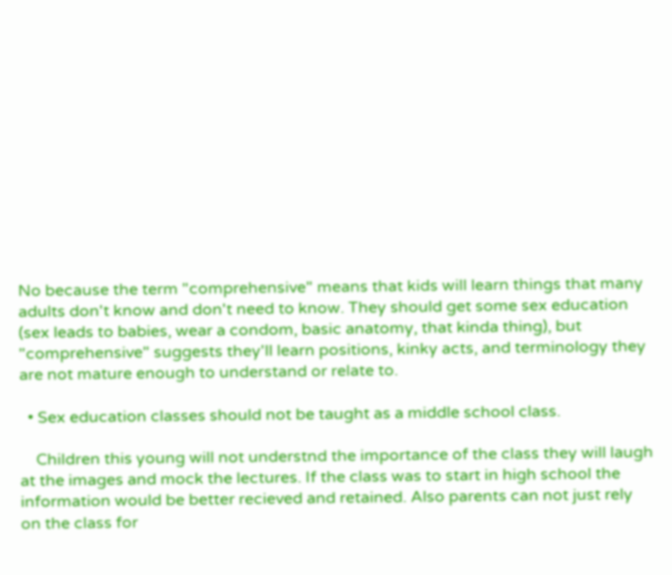No because the term "comprehensive" means that kids will learn things that many adults don't know and don't need to know. They should get some sex education (sex leads to babies, wear a condom, basic anatomy, that kinda thing), but "comprehensive" suggests they'll learn positions, kinky acts, and terminology they are not mature enough to understand or relate to.

  • Sex education classes should not be taught as a middle school class.

    Children this young will not understnd the importance of the class they will laugh at the images and mock the lectures. If the class was to start in high school the information would be better recieved and retained. Also parents can not just rely on the class for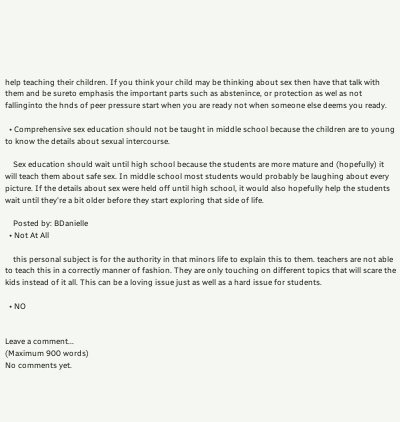help teaching their children. If you think your child may be thinking about sex then have that talk with them and be sureto emphasis the important parts such as abstenince, or protection as wel as not fallinginto the hnds of peer pressure start when you are ready not when someone else deems you ready.

  • Comprehensive sex education should not be taught in middle school because the children are to young to know the details about sexual intercourse.

    Sex education should wait until high school because the students are more mature and (hopefully) it will teach them about safe sex. In middle school most students would probably be laughing about every picture. If the details about sex were held off until high school, it would also hopefully help the students wait until they're a bit older before they start exploring that side of life.

    Posted by: BDanielle
  • Not At All

    this personal subject is for the authority in that minors life to explain this to them. teachers are not able to teach this in a correctly manner of fashion. They are only touching on different topics that will scare the kids instead of it all. This can be a loving issue just as well as a hard issue for students.

  • NO


Leave a comment...
(Maximum 900 words)
No comments yet.